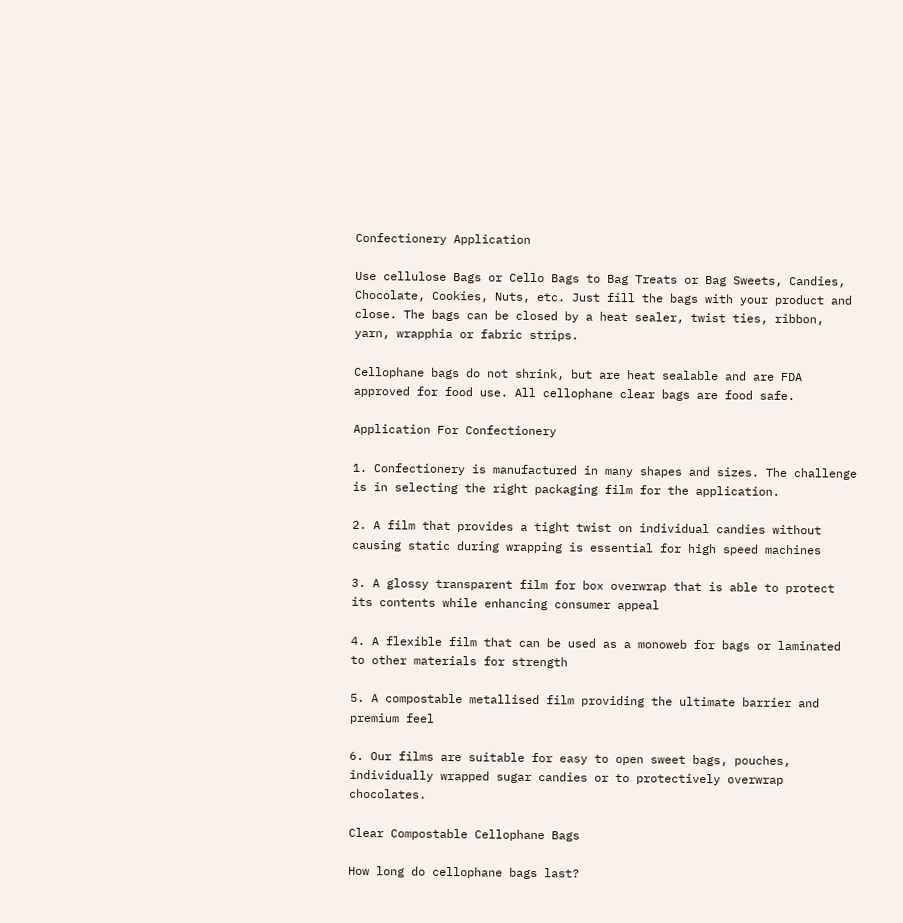Confectionery Application

Use cellulose Bags or Cello Bags to Bag Treats or Bag Sweets, Candies, Chocolate, Cookies, Nuts, etc. Just fill the bags with your product and close. The bags can be closed by a heat sealer, twist ties, ribbon, yarn, wrapphia or fabric strips.

Cellophane bags do not shrink, but are heat sealable and are FDA approved for food use. All cellophane clear bags are food safe.

Application For Confectionery

1. Confectionery is manufactured in many shapes and sizes. The challenge is in selecting the right packaging film for the application.

2. A film that provides a tight twist on individual candies without causing static during wrapping is essential for high speed machines

3. A glossy transparent film for box overwrap that is able to protect its contents while enhancing consumer appeal

4. A flexible film that can be used as a monoweb for bags or laminated to other materials for strength

5. A compostable metallised film providing the ultimate barrier and premium feel

6. Our films are suitable for easy to open sweet bags, pouches, individually wrapped sugar candies or to protectively overwrap chocolates.

Clear Compostable Cellophane Bags

How long do cellophane bags last?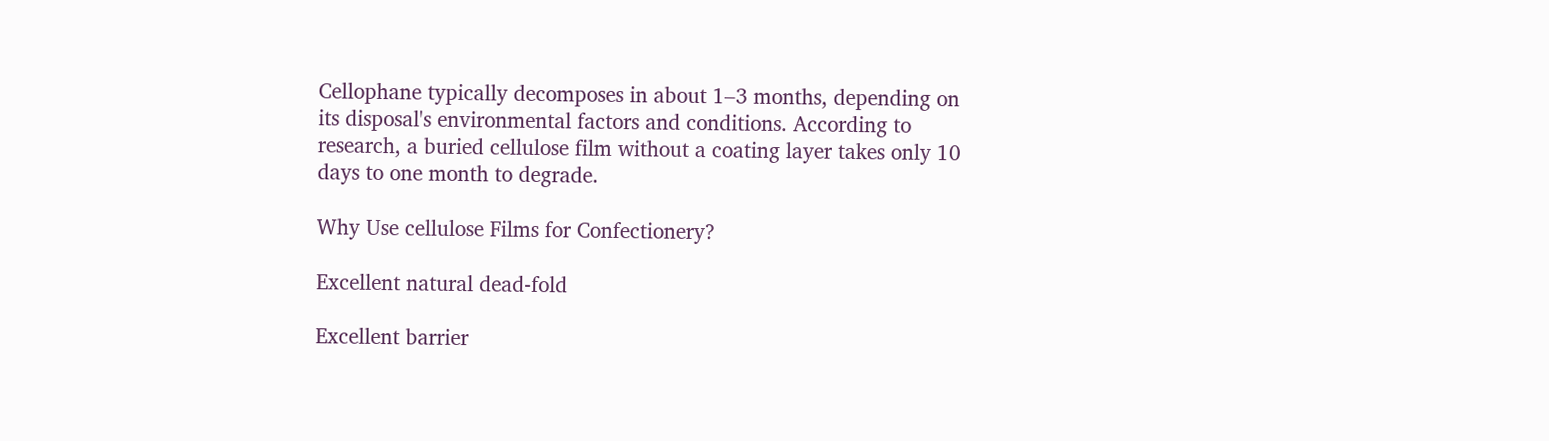Cellophane typically decomposes in about 1–3 months, depending on its disposal's environmental factors and conditions. According to research, a buried cellulose film without a coating layer takes only 10 days to one month to degrade.

Why Use cellulose Films for Confectionery?

Excellent natural dead-fold

Excellent barrier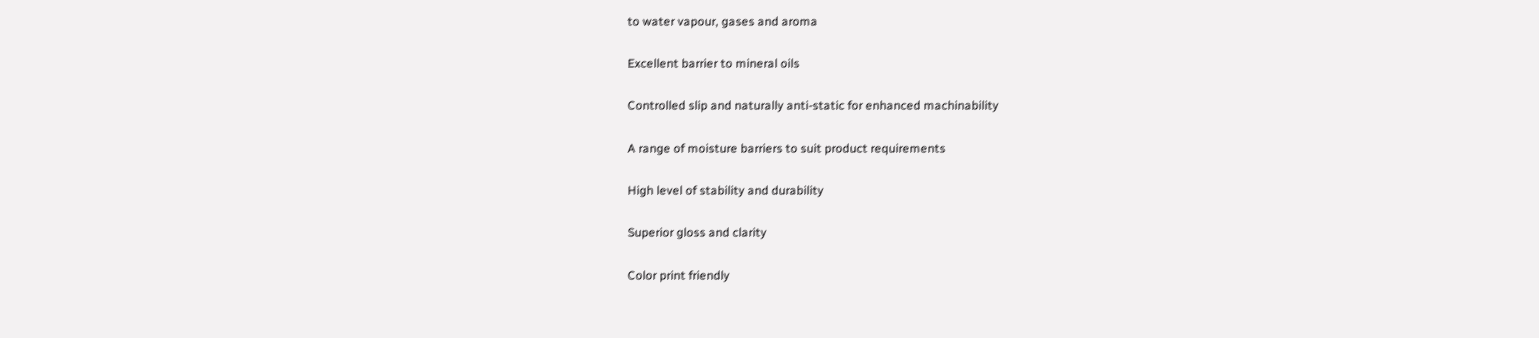to water vapour, gases and aroma

Excellent barrier to mineral oils

Controlled slip and naturally anti-static for enhanced machinability

A range of moisture barriers to suit product requirements

High level of stability and durability

Superior gloss and clarity

Color print friendly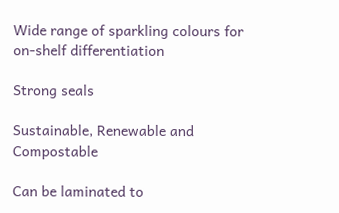Wide range of sparkling colours for on-shelf differentiation

Strong seals

Sustainable, Renewable and Compostable

Can be laminated to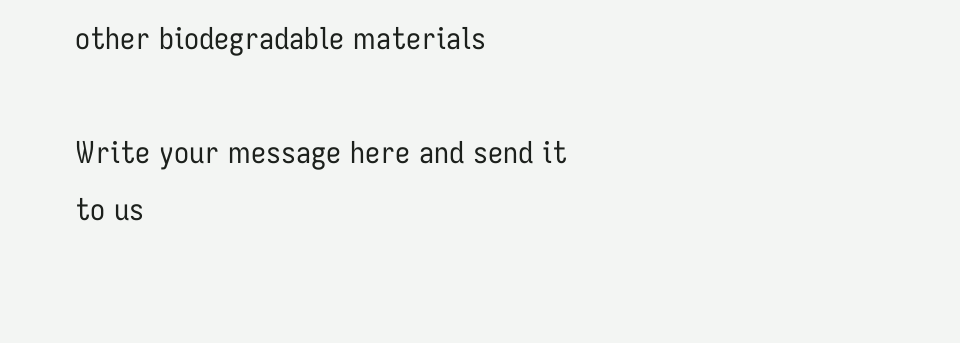other biodegradable materials

Write your message here and send it to us